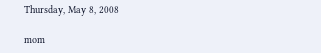Thursday, May 8, 2008

mom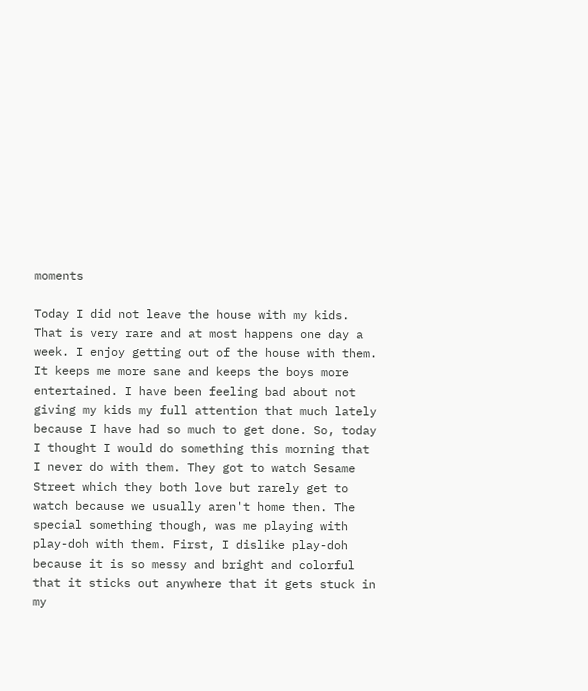moments

Today I did not leave the house with my kids. That is very rare and at most happens one day a week. I enjoy getting out of the house with them. It keeps me more sane and keeps the boys more entertained. I have been feeling bad about not giving my kids my full attention that much lately because I have had so much to get done. So, today I thought I would do something this morning that I never do with them. They got to watch Sesame Street which they both love but rarely get to watch because we usually aren't home then. The special something though, was me playing with play-doh with them. First, I dislike play-doh because it is so messy and bright and colorful that it sticks out anywhere that it gets stuck in my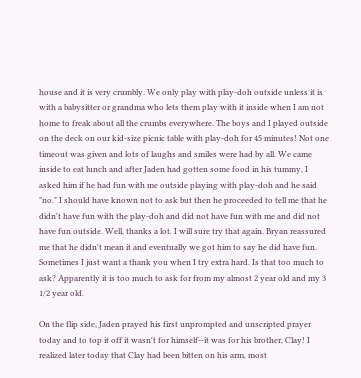house and it is very crumbly. We only play with play-doh outside unless it is with a babysitter or grandma who lets them play with it inside when I am not home to freak about all the crumbs everywhere. The boys and I played outside on the deck on our kid-size picnic table with play-doh for 45 minutes! Not one timeout was given and lots of laughs and smiles were had by all. We came inside to eat lunch and after Jaden had gotten some food in his tummy, I asked him if he had fun with me outside playing with play-doh and he said "no." I should have known not to ask but then he proceeded to tell me that he didn't have fun with the play-doh and did not have fun with me and did not have fun outside. Well, thanks a lot. I will sure try that again. Bryan reassured me that he didn't mean it and eventually we got him to say he did have fun. Sometimes I just want a thank you when I try extra hard. Is that too much to ask? Apparently it is too much to ask for from my almost 2 year old and my 3 1/2 year old.

On the flip side, Jaden prayed his first unprompted and unscripted prayer today and to top it off it wasn't for himself--it was for his brother, Clay! I realized later today that Clay had been bitten on his arm, most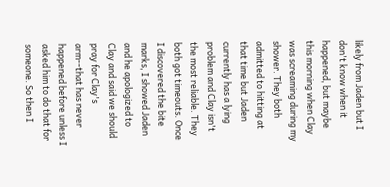likely from Jaden but I don't know when it happened, but maybe this morning when Clay was screaming during my shower. They both admitted to hitting at that time but Jaden currently has a lying problem and Clay isn't the most reliable. They both got timeouts. Once I discovered the bite marks, I showed Jaden and he apologized to Clay and said we should pray for Clay's arm--that has never happened before unless I asked him to do that for someone. So then I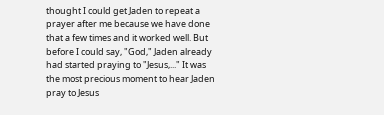thought I could get Jaden to repeat a prayer after me because we have done that a few times and it worked well. But before I could say, "God," Jaden already had started praying to "Jesus,..." It was the most precious moment to hear Jaden pray to Jesus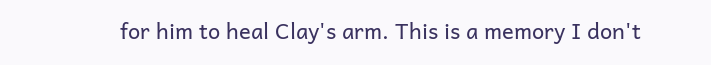for him to heal Clay's arm. This is a memory I don't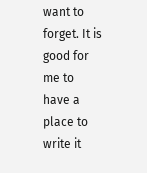want to forget. It is good for me to have a place to write it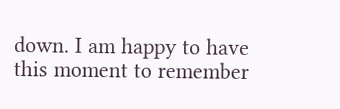down. I am happy to have this moment to remember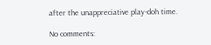after the unappreciative play-doh time.

No comments: